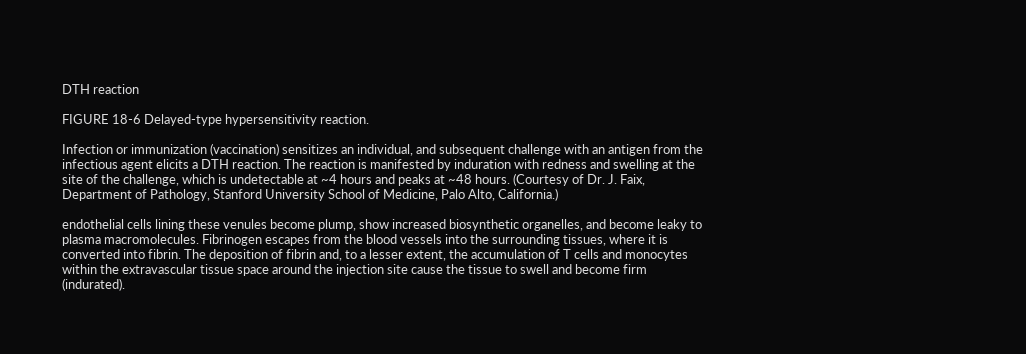DTH reaction

FIGURE 18-6 Delayed-type hypersensitivity reaction.

Infection or immunization (vaccination) sensitizes an individual, and subsequent challenge with an antigen from the infectious agent elicits a DTH reaction. The reaction is manifested by induration with redness and swelling at the site of the challenge, which is undetectable at ~4 hours and peaks at ~48 hours. (Courtesy of Dr. J. Faix, Department of Pathology, Stanford University School of Medicine, Palo Alto, California.)

endothelial cells lining these venules become plump, show increased biosynthetic organelles, and become leaky to plasma macromolecules. Fibrinogen escapes from the blood vessels into the surrounding tissues, where it is converted into fibrin. The deposition of fibrin and, to a lesser extent, the accumulation of T cells and monocytes within the extravascular tissue space around the injection site cause the tissue to swell and become firm (indurated).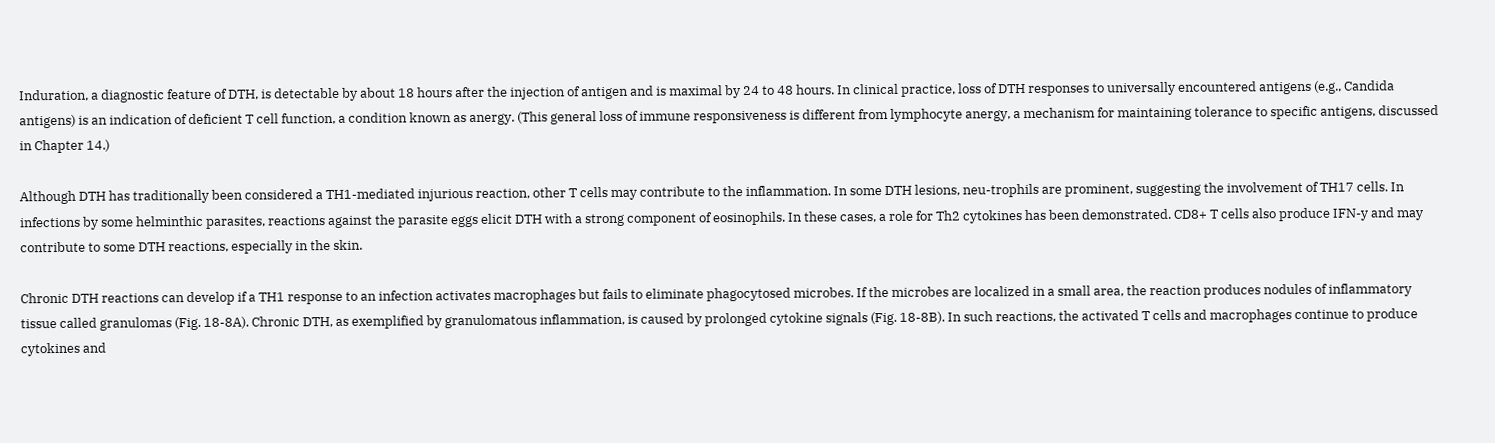Induration, a diagnostic feature of DTH, is detectable by about 18 hours after the injection of antigen and is maximal by 24 to 48 hours. In clinical practice, loss of DTH responses to universally encountered antigens (e.g., Candida antigens) is an indication of deficient T cell function, a condition known as anergy. (This general loss of immune responsiveness is different from lymphocyte anergy, a mechanism for maintaining tolerance to specific antigens, discussed in Chapter 14.)

Although DTH has traditionally been considered a TH1-mediated injurious reaction, other T cells may contribute to the inflammation. In some DTH lesions, neu-trophils are prominent, suggesting the involvement of TH17 cells. In infections by some helminthic parasites, reactions against the parasite eggs elicit DTH with a strong component of eosinophils. In these cases, a role for Th2 cytokines has been demonstrated. CD8+ T cells also produce IFN-y and may contribute to some DTH reactions, especially in the skin.

Chronic DTH reactions can develop if a TH1 response to an infection activates macrophages but fails to eliminate phagocytosed microbes. If the microbes are localized in a small area, the reaction produces nodules of inflammatory tissue called granulomas (Fig. 18-8A). Chronic DTH, as exemplified by granulomatous inflammation, is caused by prolonged cytokine signals (Fig. 18-8B). In such reactions, the activated T cells and macrophages continue to produce cytokines and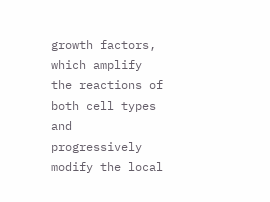growth factors, which amplify the reactions of both cell types and progressively modify the local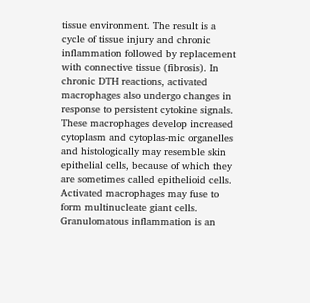tissue environment. The result is a cycle of tissue injury and chronic inflammation followed by replacement with connective tissue (fibrosis). In chronic DTH reactions, activated macrophages also undergo changes in response to persistent cytokine signals. These macrophages develop increased cytoplasm and cytoplas-mic organelles and histologically may resemble skin epithelial cells, because of which they are sometimes called epithelioid cells. Activated macrophages may fuse to form multinucleate giant cells. Granulomatous inflammation is an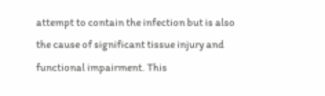attempt to contain the infection but is also the cause of significant tissue injury and functional impairment. This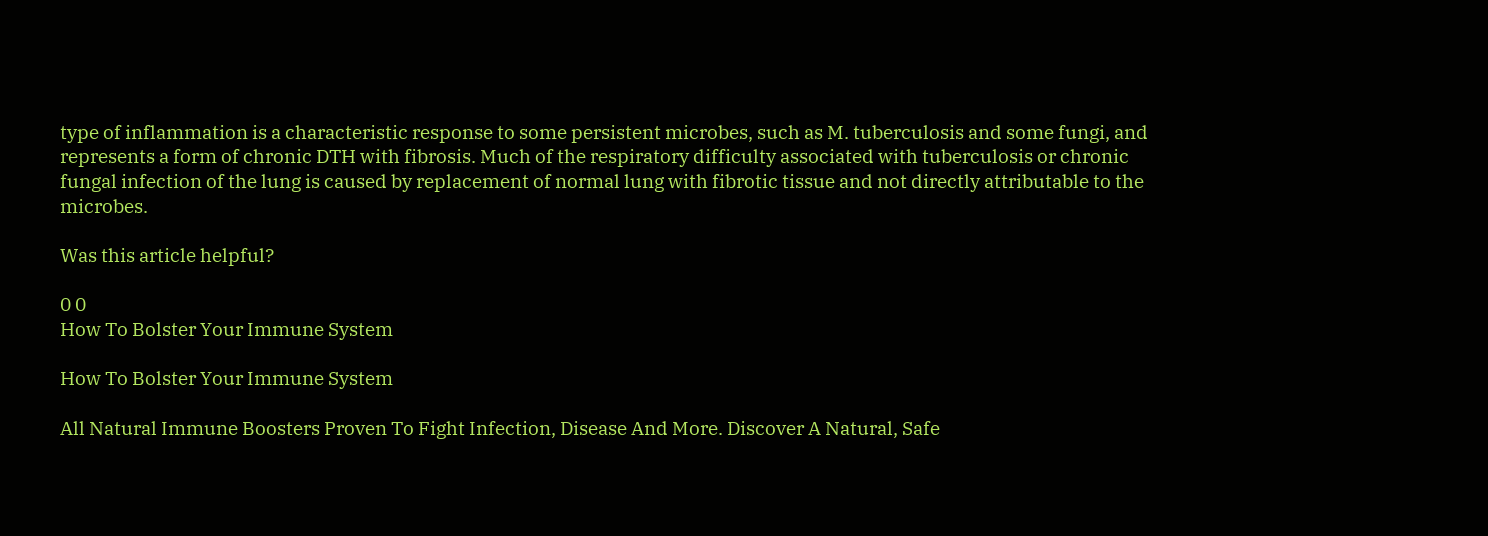type of inflammation is a characteristic response to some persistent microbes, such as M. tuberculosis and some fungi, and represents a form of chronic DTH with fibrosis. Much of the respiratory difficulty associated with tuberculosis or chronic fungal infection of the lung is caused by replacement of normal lung with fibrotic tissue and not directly attributable to the microbes.

Was this article helpful?

0 0
How To Bolster Your Immune System

How To Bolster Your Immune System

All Natural Immune Boosters Proven To Fight Infection, Disease And More. Discover A Natural, Safe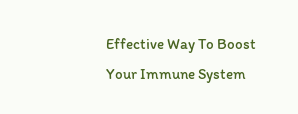Effective Way To Boost Your Immune System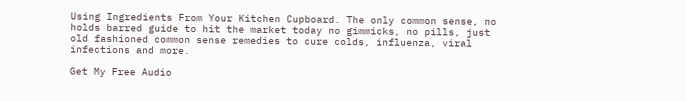Using Ingredients From Your Kitchen Cupboard. The only common sense, no holds barred guide to hit the market today no gimmicks, no pills, just old fashioned common sense remedies to cure colds, influenza, viral infections and more.

Get My Free Audio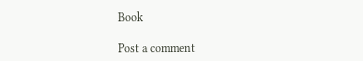Book

Post a comment